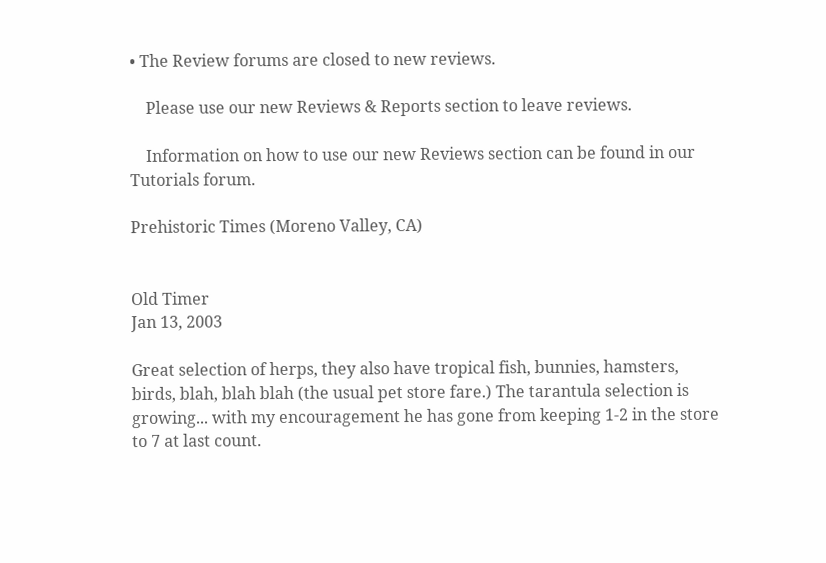• The Review forums are closed to new reviews.

    Please use our new Reviews & Reports section to leave reviews.

    Information on how to use our new Reviews section can be found in our Tutorials forum.

Prehistoric Times (Moreno Valley, CA)


Old Timer
Jan 13, 2003

Great selection of herps, they also have tropical fish, bunnies, hamsters, birds, blah, blah blah (the usual pet store fare.) The tarantula selection is growing... with my encouragement he has gone from keeping 1-2 in the store to 7 at last count.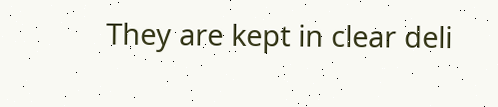They are kept in clear deli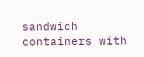sandwich containers with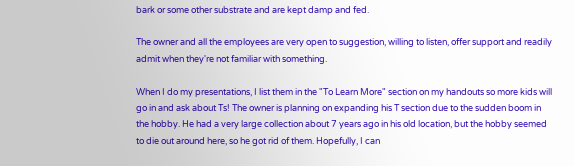bark or some other substrate and are kept damp and fed.

The owner and all the employees are very open to suggestion, willing to listen, offer support and readily admit when they're not familiar with something.

When I do my presentations, I list them in the "To Learn More" section on my handouts so more kids will go in and ask about Ts! The owner is planning on expanding his T section due to the sudden boom in the hobby. He had a very large collection about 7 years ago in his old location, but the hobby seemed to die out around here, so he got rid of them. Hopefully, I can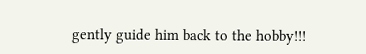gently guide him back to the hobby!!!